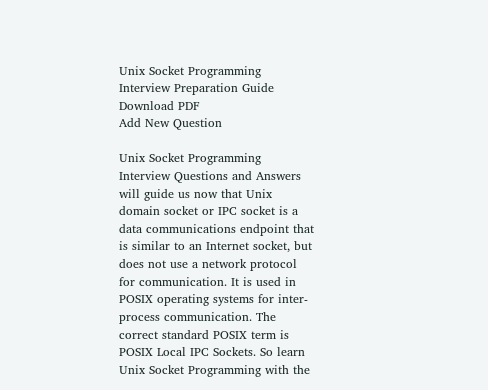Unix Socket Programming Interview Preparation Guide
Download PDF
Add New Question

Unix Socket Programming Interview Questions and Answers will guide us now that Unix domain socket or IPC socket is a data communications endpoint that is similar to an Internet socket, but does not use a network protocol for communication. It is used in POSIX operating systems for inter-process communication. The correct standard POSIX term is POSIX Local IPC Sockets. So learn Unix Socket Programming with the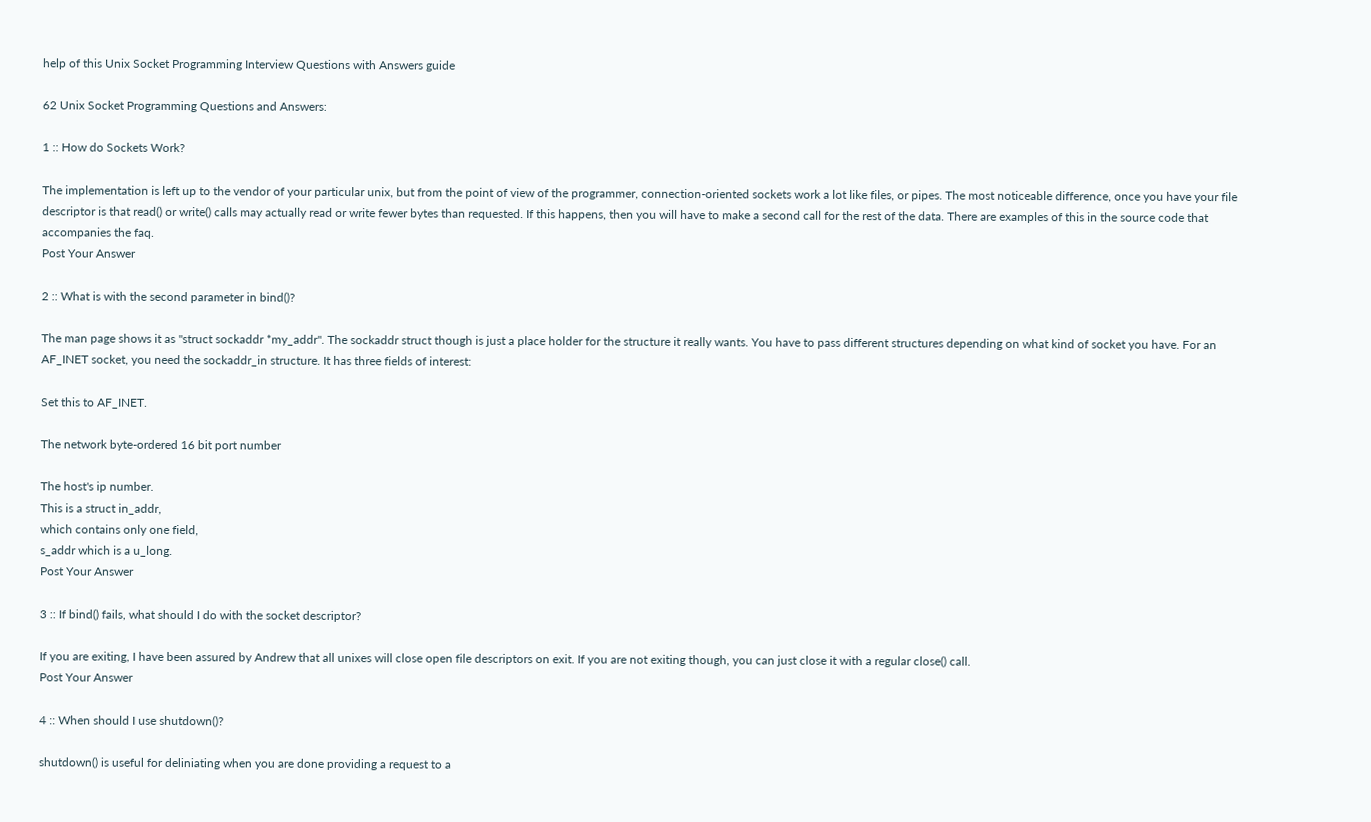help of this Unix Socket Programming Interview Questions with Answers guide

62 Unix Socket Programming Questions and Answers:

1 :: How do Sockets Work?

The implementation is left up to the vendor of your particular unix, but from the point of view of the programmer, connection-oriented sockets work a lot like files, or pipes. The most noticeable difference, once you have your file descriptor is that read() or write() calls may actually read or write fewer bytes than requested. If this happens, then you will have to make a second call for the rest of the data. There are examples of this in the source code that accompanies the faq.
Post Your Answer

2 :: What is with the second parameter in bind()?

The man page shows it as "struct sockaddr *my_addr". The sockaddr struct though is just a place holder for the structure it really wants. You have to pass different structures depending on what kind of socket you have. For an AF_INET socket, you need the sockaddr_in structure. It has three fields of interest:

Set this to AF_INET.

The network byte-ordered 16 bit port number

The host's ip number.
This is a struct in_addr,
which contains only one field,
s_addr which is a u_long.
Post Your Answer

3 :: If bind() fails, what should I do with the socket descriptor?

If you are exiting, I have been assured by Andrew that all unixes will close open file descriptors on exit. If you are not exiting though, you can just close it with a regular close() call.
Post Your Answer

4 :: When should I use shutdown()?

shutdown() is useful for deliniating when you are done providing a request to a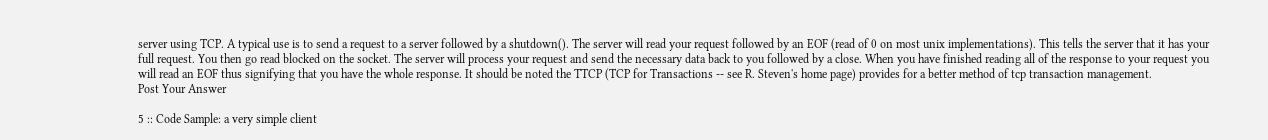server using TCP. A typical use is to send a request to a server followed by a shutdown(). The server will read your request followed by an EOF (read of 0 on most unix implementations). This tells the server that it has your full request. You then go read blocked on the socket. The server will process your request and send the necessary data back to you followed by a close. When you have finished reading all of the response to your request you will read an EOF thus signifying that you have the whole response. It should be noted the TTCP (TCP for Transactions -- see R. Steven's home page) provides for a better method of tcp transaction management.
Post Your Answer

5 :: Code Sample: a very simple client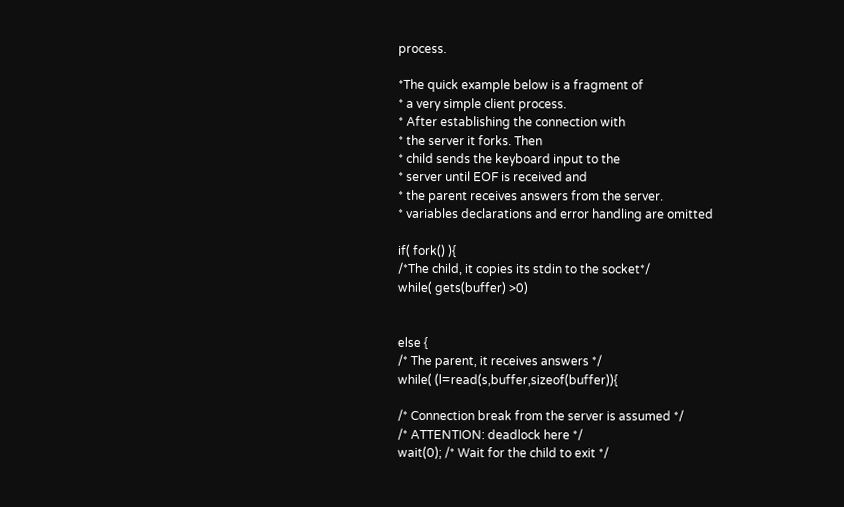process.

*The quick example below is a fragment of
* a very simple client process.
* After establishing the connection with
* the server it forks. Then
* child sends the keyboard input to the
* server until EOF is received and
* the parent receives answers from the server.
* variables declarations and error handling are omitted

if( fork() ){
/*The child, it copies its stdin to the socket*/
while( gets(buffer) >0)


else {
/* The parent, it receives answers */
while( (l=read(s,buffer,sizeof(buffer)){

/* Connection break from the server is assumed */
/* ATTENTION: deadlock here */
wait(0); /* Wait for the child to exit */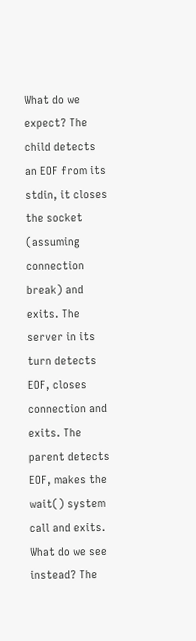What do we expect? The child detects an EOF from its stdin, it closes the socket (assuming connection break) and exits. The server in its turn detects EOF, closes connection and exits. The parent detects EOF, makes the wait() system call and exits. What do we see instead? The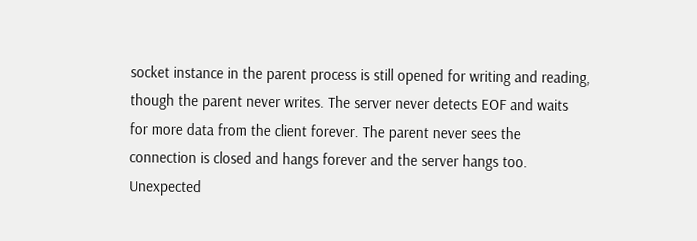socket instance in the parent process is still opened for writing and reading, though the parent never writes. The server never detects EOF and waits for more data from the client forever. The parent never sees the connection is closed and hangs forever and the server hangs too. Unexpected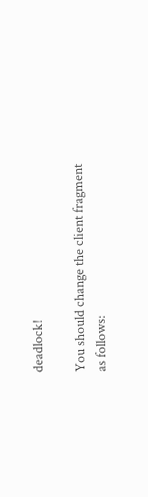deadlock!

You should change the client fragment
as follows: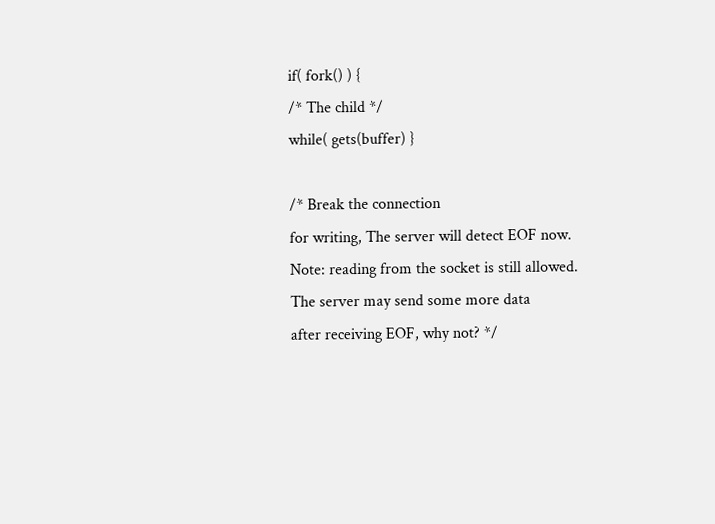if( fork() ) {
/* The child */
while( gets(buffer) }

/* Break the connection
for writing, The server will detect EOF now.
Note: reading from the socket is still allowed.
The server may send some more data
after receiving EOF, why not? */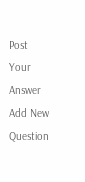Post Your Answer
Add New Question